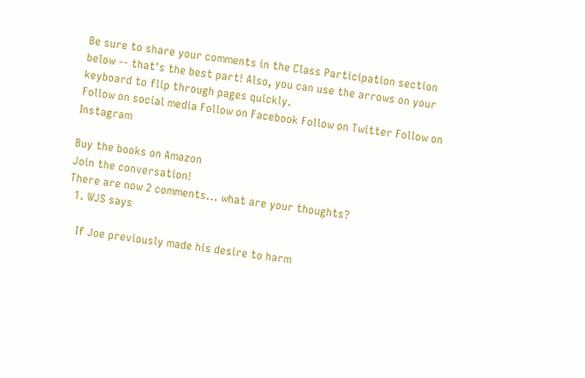Be sure to share your comments in the Class Participation section below -- that's the best part! Also, you can use the arrows on your keyboard to flip through pages quickly.
Follow on social media Follow on Facebook Follow on Twitter Follow on Instagram

Buy the books on Amazon
Join the conversation!
There are now 2 comments... what are your thoughts?
  1. WJS says

    If Joe previously made his desire to harm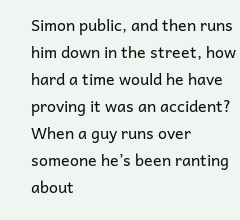Simon public, and then runs him down in the street, how hard a time would he have proving it was an accident? When a guy runs over someone he’s been ranting about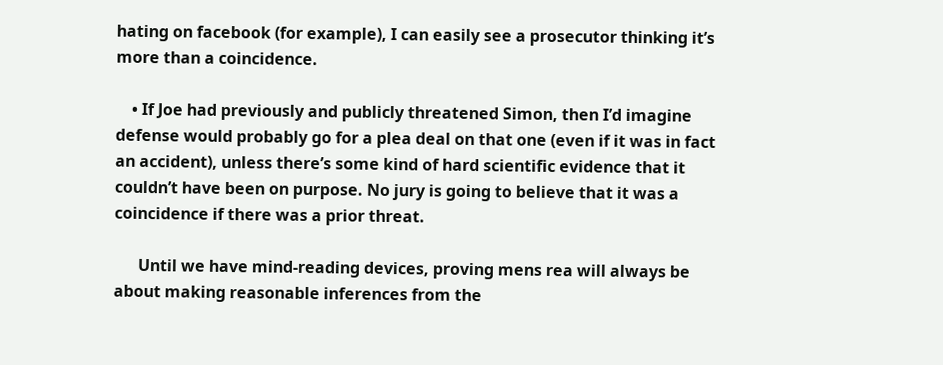hating on facebook (for example), I can easily see a prosecutor thinking it’s more than a coincidence.

    • If Joe had previously and publicly threatened Simon, then I’d imagine defense would probably go for a plea deal on that one (even if it was in fact an accident), unless there’s some kind of hard scientific evidence that it couldn’t have been on purpose. No jury is going to believe that it was a coincidence if there was a prior threat.

      Until we have mind-reading devices, proving mens rea will always be about making reasonable inferences from the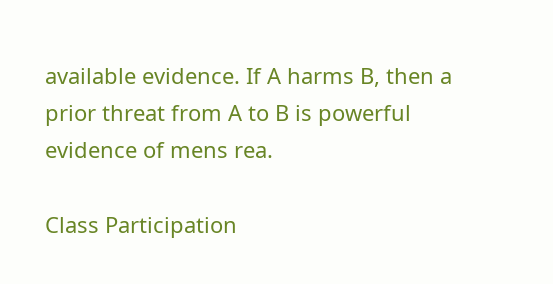available evidence. If A harms B, then a prior threat from A to B is powerful evidence of mens rea.

Class Participation